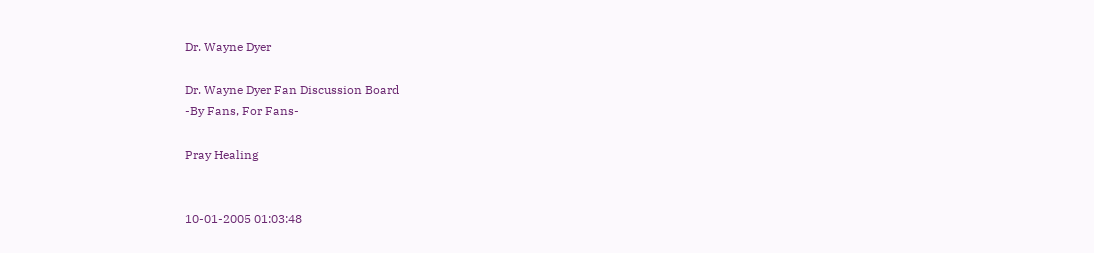Dr. Wayne Dyer

Dr. Wayne Dyer Fan Discussion Board
-By Fans, For Fans-

Pray Healing


10-01-2005 01:03:48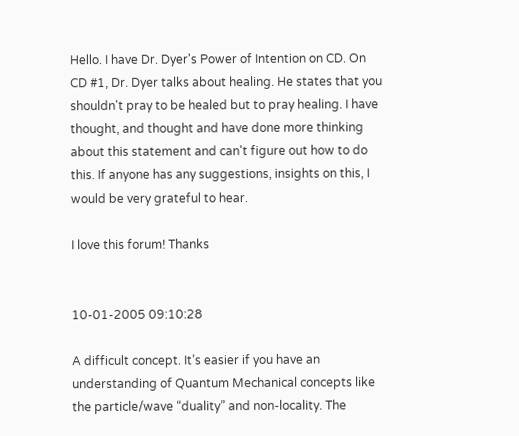Hello. I have Dr. Dyer's Power of Intention on CD. On CD #1, Dr. Dyer talks about healing. He states that you shouldn't pray to be healed but to pray healing. I have thought, and thought and have done more thinking about this statement and can't figure out how to do this. If anyone has any suggestions, insights on this, I would be very grateful to hear.

I love this forum! Thanks


10-01-2005 09:10:28

A difficult concept. It’s easier if you have an understanding of Quantum Mechanical concepts like the particle/wave “duality” and non-locality. The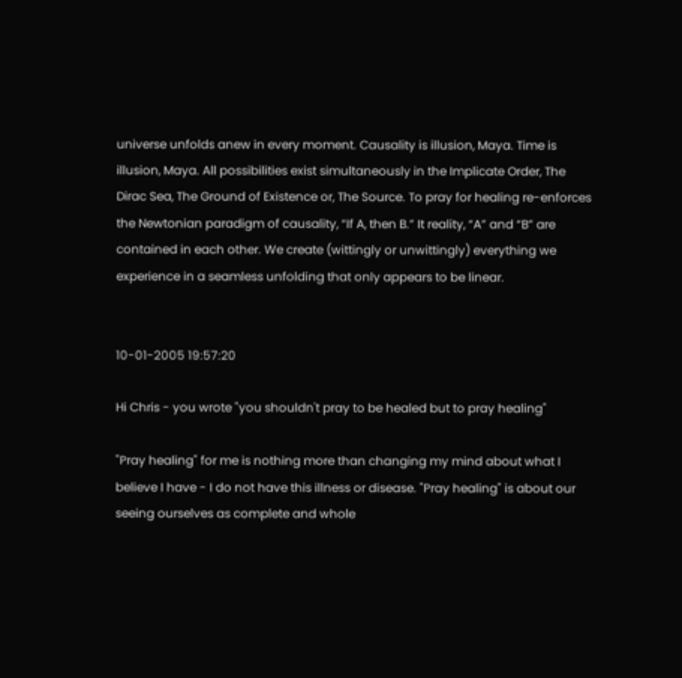universe unfolds anew in every moment. Causality is illusion, Maya. Time is illusion, Maya. All possibilities exist simultaneously in the Implicate Order, The Dirac Sea, The Ground of Existence or, The Source. To pray for healing re-enforces the Newtonian paradigm of causality, “If A, then B.” It reality, “A” and “B” are contained in each other. We create (wittingly or unwittingly) everything we experience in a seamless unfolding that only appears to be linear.


10-01-2005 19:57:20

Hi Chris - you wrote "you shouldn't pray to be healed but to pray healing"

"Pray healing" for me is nothing more than changing my mind about what I believe I have - I do not have this illness or disease. "Pray healing" is about our seeing ourselves as complete and whole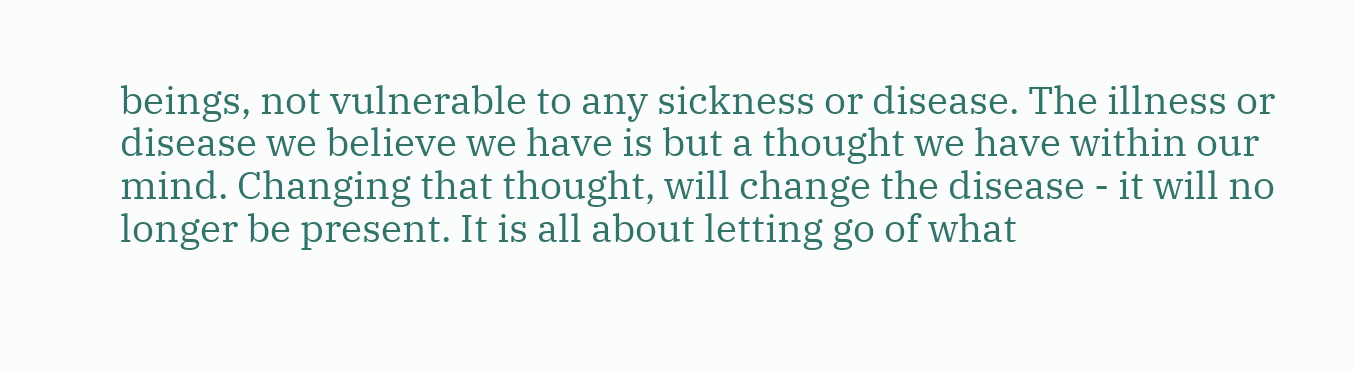beings, not vulnerable to any sickness or disease. The illness or disease we believe we have is but a thought we have within our mind. Changing that thought, will change the disease - it will no longer be present. It is all about letting go of what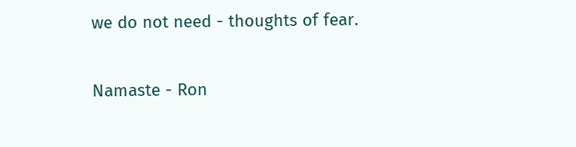we do not need - thoughts of fear.

Namaste - Ron